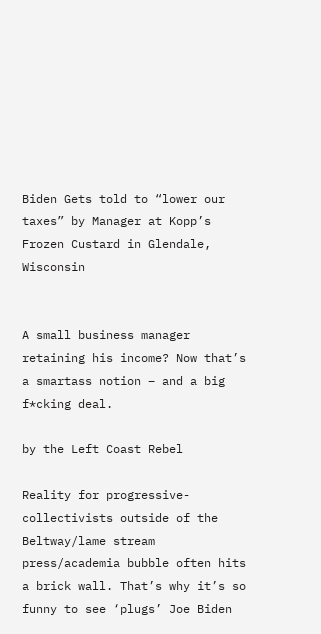Biden Gets told to “lower our taxes” by Manager at Kopp’s Frozen Custard in Glendale, Wisconsin


A small business manager retaining his income? Now that’s a smartass notion – and a big f*cking deal.

by the Left Coast Rebel

Reality for progressive-collectivists outside of the Beltway/lame stream press/academia bubble often hits a brick wall. That’s why it’s so funny to see ‘plugs’ Joe Biden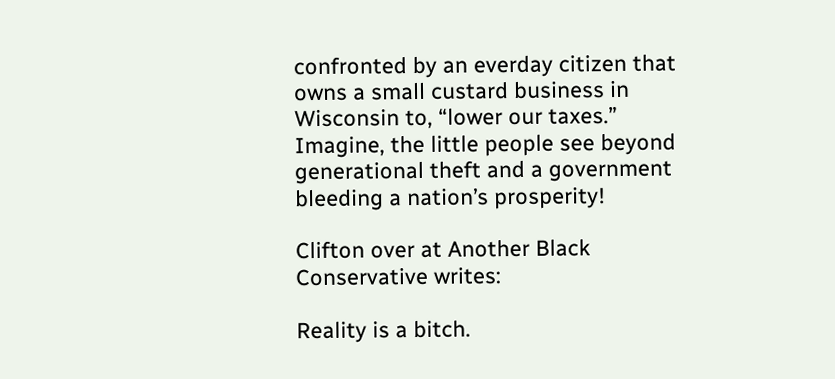confronted by an everday citizen that owns a small custard business in Wisconsin to, “lower our taxes.” Imagine, the little people see beyond generational theft and a government bleeding a nation’s prosperity!

Clifton over at Another Black Conservative writes:

Reality is a bitch.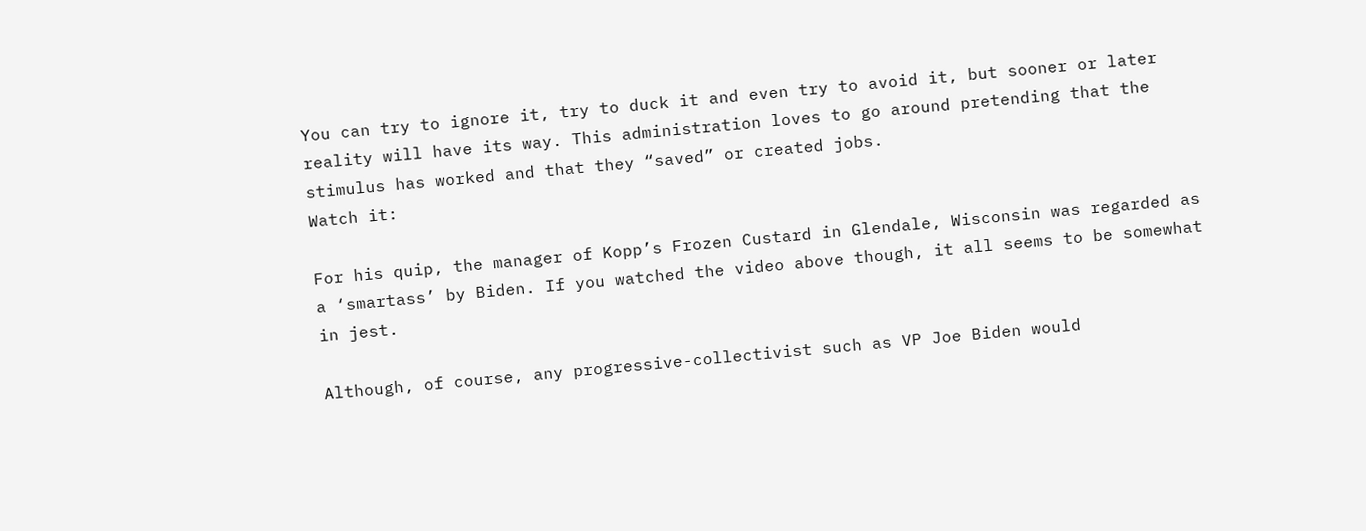You can try to ignore it, try to duck it and even try to avoid it, but sooner or later reality will have its way. This administration loves to go around pretending that the stimulus has worked and that they “saved” or created jobs.
Watch it:

For his quip, the manager of Kopp’s Frozen Custard in Glendale, Wisconsin was regarded as a ‘smartass’ by Biden. If you watched the video above though, it all seems to be somewhat in jest.

Although, of course, any progressive-collectivist such as VP Joe Biden would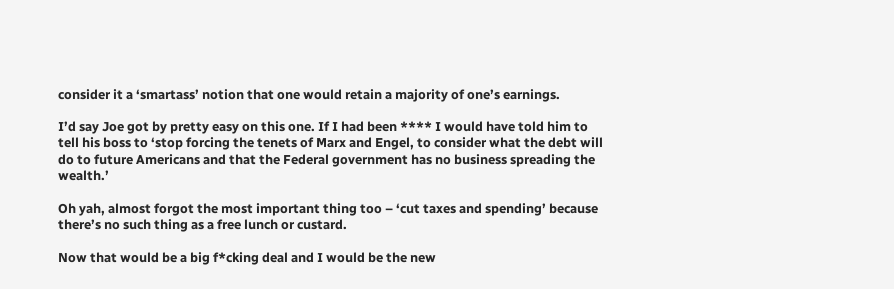consider it a ‘smartass’ notion that one would retain a majority of one’s earnings.

I’d say Joe got by pretty easy on this one. If I had been **** I would have told him to tell his boss to ‘stop forcing the tenets of Marx and Engel, to consider what the debt will do to future Americans and that the Federal government has no business spreading the wealth.’

Oh yah, almost forgot the most important thing too – ‘cut taxes and spending’ because there’s no such thing as a free lunch or custard.

Now that would be a big f*cking deal and I would be the new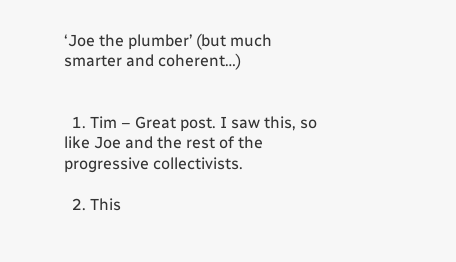‘Joe the plumber’ (but much smarter and coherent…)


  1. Tim – Great post. I saw this, so like Joe and the rest of the progressive collectivists.

  2. This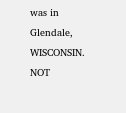was in Glendale, WISCONSIN. NOT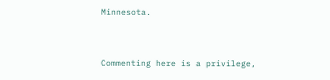Minnesota.


Commenting here is a privilege,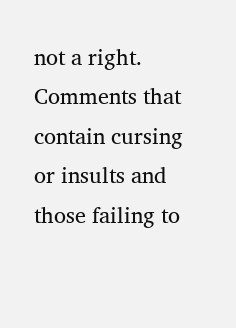not a right. Comments that contain cursing or insults and those failing to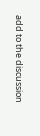add to the discussion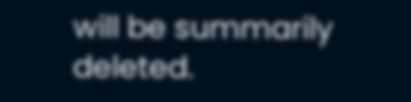will be summarily deleted.